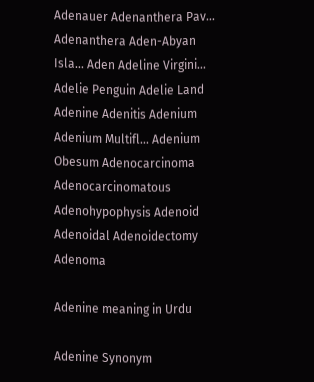Adenauer Adenanthera Pav... Adenanthera Aden-Abyan Isla... Aden Adeline Virgini... Adelie Penguin Adelie Land Adenine Adenitis Adenium Adenium Multifl... Adenium Obesum Adenocarcinoma Adenocarcinomatous Adenohypophysis Adenoid Adenoidal Adenoidectomy Adenoma

Adenine meaning in Urdu

Adenine Synonym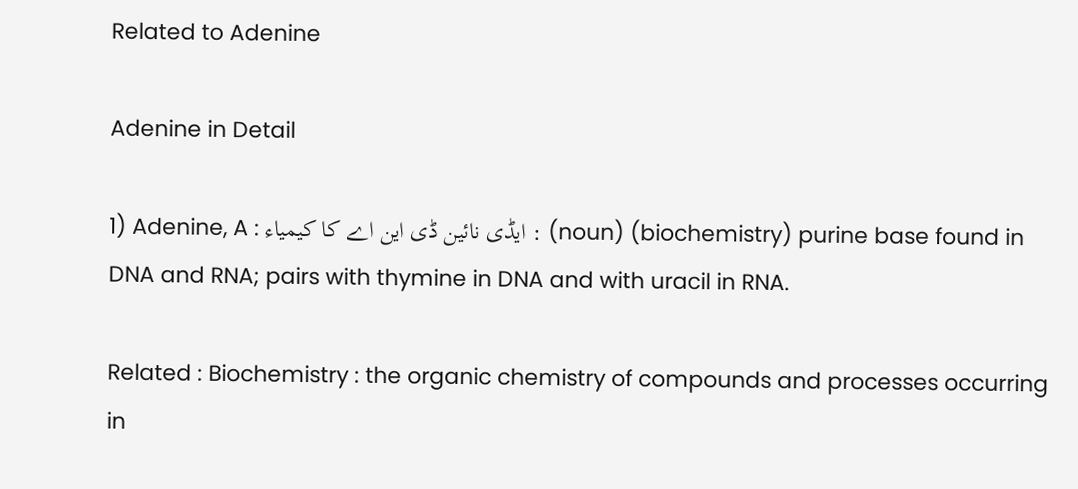Related to Adenine

Adenine in Detail

1) Adenine, A : ایڈی نائین ڈی این اے کا کیمیاء : (noun) (biochemistry) purine base found in DNA and RNA; pairs with thymine in DNA and with uracil in RNA.

Related : Biochemistry : the organic chemistry of compounds and processes occurring in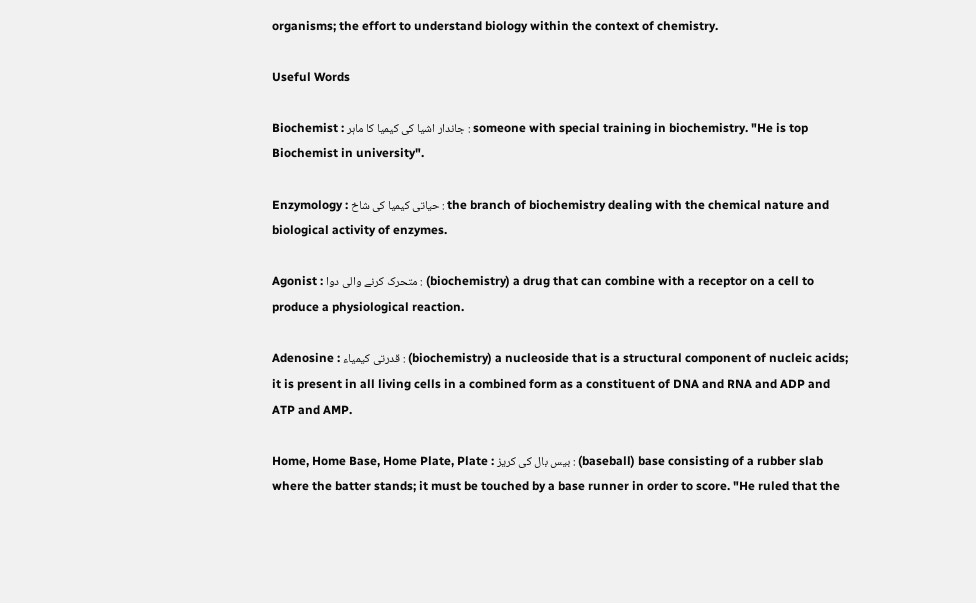organisms; the effort to understand biology within the context of chemistry.

Useful Words

Biochemist : جاندار اشیا کی کیمیا کا ماہر : someone with special training in biochemistry. "He is top Biochemist in university".

Enzymology : حیاتی کیمیا کی شاخ : the branch of biochemistry dealing with the chemical nature and biological activity of enzymes.

Agonist : متحرک کرنے والی دوا : (biochemistry) a drug that can combine with a receptor on a cell to produce a physiological reaction.

Adenosine : قدرتی کیمیاء : (biochemistry) a nucleoside that is a structural component of nucleic acids; it is present in all living cells in a combined form as a constituent of DNA and RNA and ADP and ATP and AMP.

Home, Home Base, Home Plate, Plate : بیس بال کی کریز : (baseball) base consisting of a rubber slab where the batter stands; it must be touched by a base runner in order to score. "He ruled that the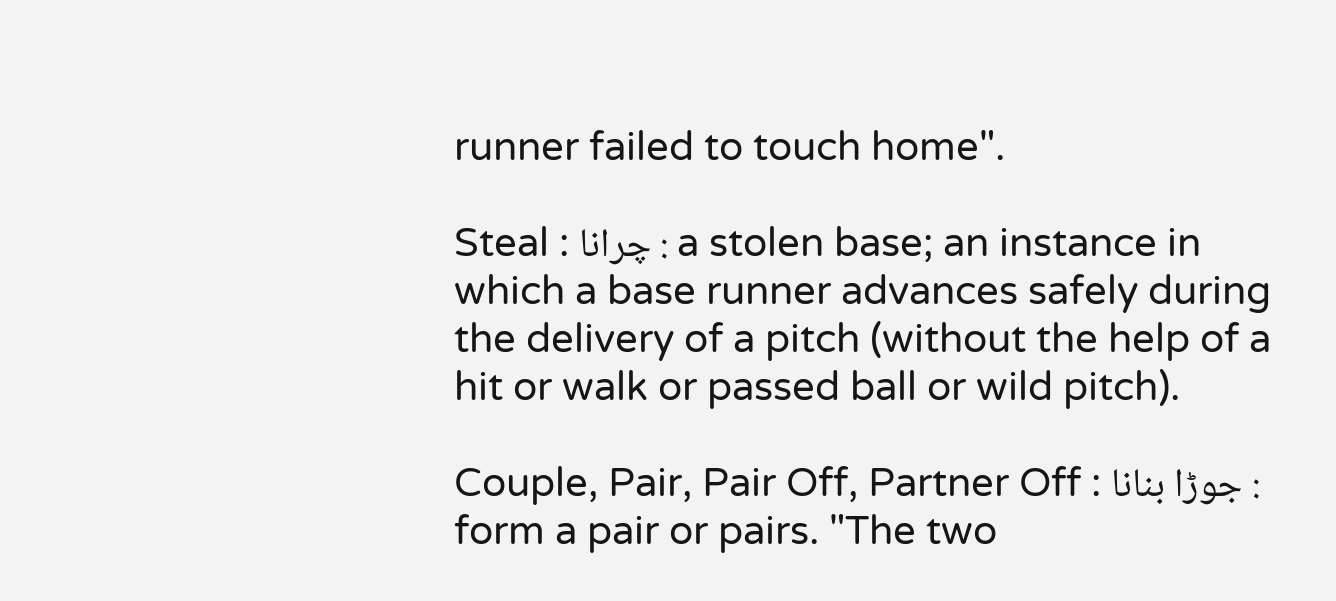runner failed to touch home".

Steal : چرانا : a stolen base; an instance in which a base runner advances safely during the delivery of a pitch (without the help of a hit or walk or passed ball or wild pitch).

Couple, Pair, Pair Off, Partner Off : جوڑا بنانا : form a pair or pairs. "The two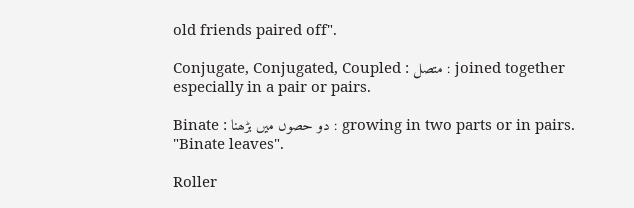old friends paired off".

Conjugate, Conjugated, Coupled : متصل : joined together especially in a pair or pairs.

Binate : دو حصوں میں بڑھنا : growing in two parts or in pairs. "Binate leaves".

Roller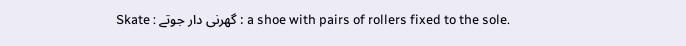Skate : گھرنی دار جوتے : a shoe with pairs of rollers fixed to the sole.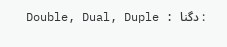Double, Dual, Duple : دگنا :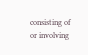consisting of or involving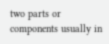two parts or components usually in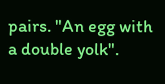pairs. "An egg with a double yolk".